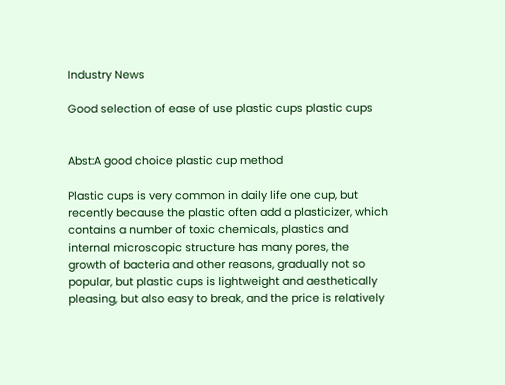Industry News

Good selection of ease of use plastic cups plastic cups


Abst:A good choice plastic cup method

Plastic cups is very common in daily life one cup, but recently because the plastic often add a plasticizer, which contains a number of toxic chemicals, plastics and internal microscopic structure has many pores, the growth of bacteria and other reasons, gradually not so popular, but plastic cups is lightweight and aesthetically pleasing, but also easy to break, and the price is relatively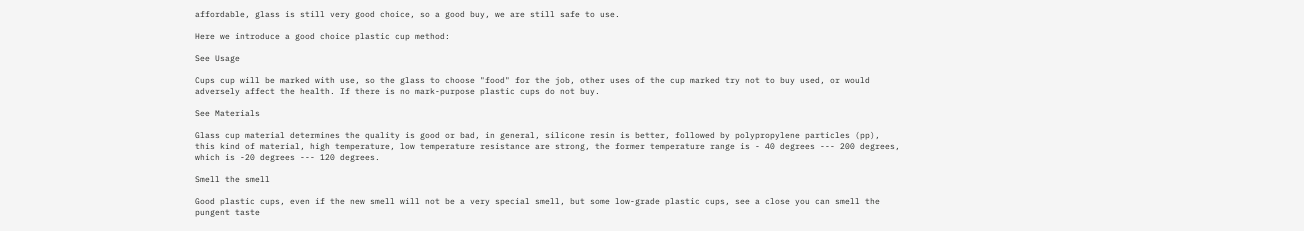affordable, glass is still very good choice, so a good buy, we are still safe to use.

Here we introduce a good choice plastic cup method:

See Usage

Cups cup will be marked with use, so the glass to choose "food" for the job, other uses of the cup marked try not to buy used, or would adversely affect the health. If there is no mark-purpose plastic cups do not buy.

See Materials

Glass cup material determines the quality is good or bad, in general, silicone resin is better, followed by polypropylene particles (pp), this kind of material, high temperature, low temperature resistance are strong, the former temperature range is - 40 degrees --- 200 degrees, which is -20 degrees --- 120 degrees.

Smell the smell

Good plastic cups, even if the new smell will not be a very special smell, but some low-grade plastic cups, see a close you can smell the pungent taste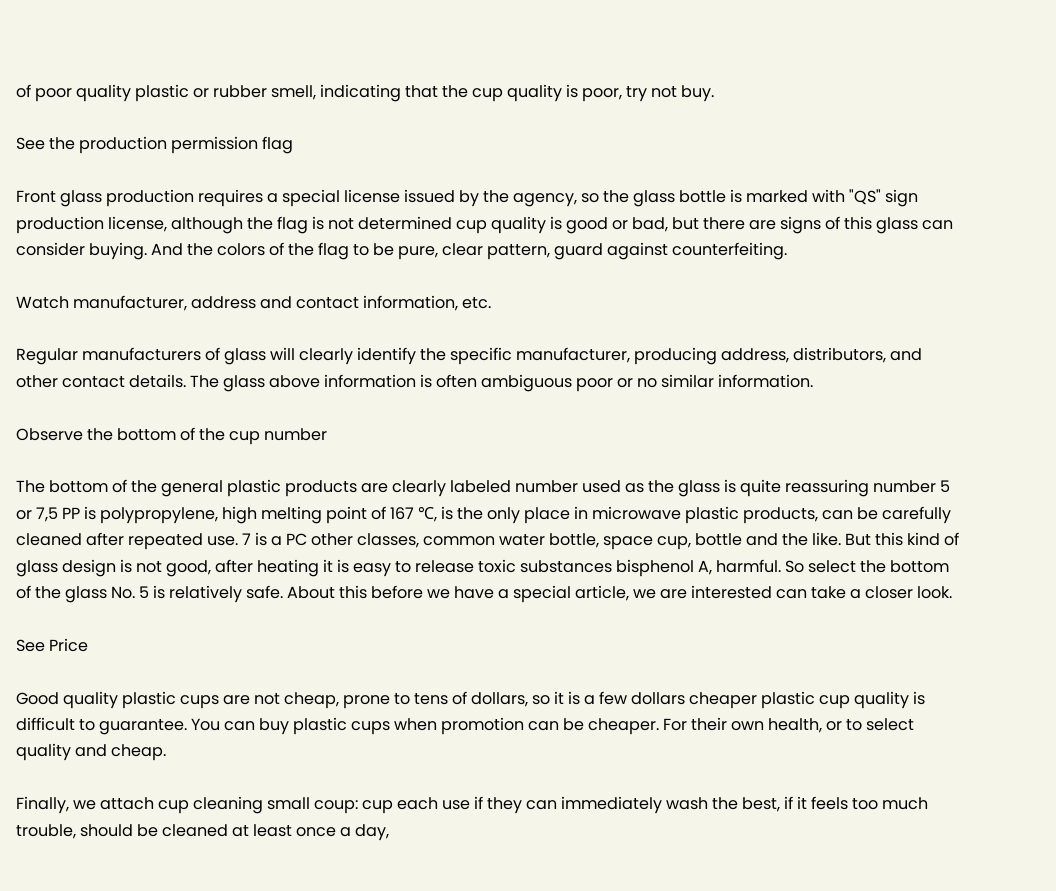of poor quality plastic or rubber smell, indicating that the cup quality is poor, try not buy.

See the production permission flag

Front glass production requires a special license issued by the agency, so the glass bottle is marked with "QS" sign production license, although the flag is not determined cup quality is good or bad, but there are signs of this glass can consider buying. And the colors of the flag to be pure, clear pattern, guard against counterfeiting.

Watch manufacturer, address and contact information, etc.

Regular manufacturers of glass will clearly identify the specific manufacturer, producing address, distributors, and other contact details. The glass above information is often ambiguous poor or no similar information.

Observe the bottom of the cup number

The bottom of the general plastic products are clearly labeled number used as the glass is quite reassuring number 5 or 7,5 PP is polypropylene, high melting point of 167 ℃, is the only place in microwave plastic products, can be carefully cleaned after repeated use. 7 is a PC other classes, common water bottle, space cup, bottle and the like. But this kind of glass design is not good, after heating it is easy to release toxic substances bisphenol A, harmful. So select the bottom of the glass No. 5 is relatively safe. About this before we have a special article, we are interested can take a closer look.

See Price

Good quality plastic cups are not cheap, prone to tens of dollars, so it is a few dollars cheaper plastic cup quality is difficult to guarantee. You can buy plastic cups when promotion can be cheaper. For their own health, or to select quality and cheap.

Finally, we attach cup cleaning small coup: cup each use if they can immediately wash the best, if it feels too much trouble, should be cleaned at least once a day,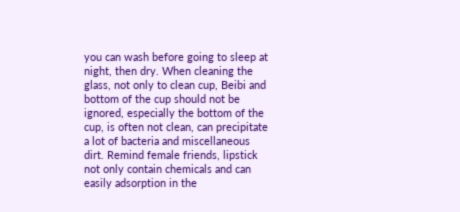you can wash before going to sleep at night, then dry. When cleaning the glass, not only to clean cup, Beibi and bottom of the cup should not be ignored, especially the bottom of the cup, is often not clean, can precipitate a lot of bacteria and miscellaneous dirt. Remind female friends, lipstick not only contain chemicals and can easily adsorption in the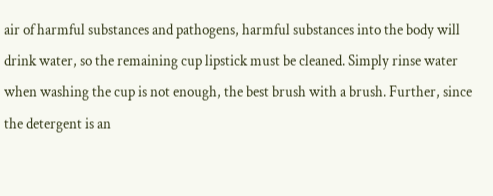air of harmful substances and pathogens, harmful substances into the body will drink water, so the remaining cup lipstick must be cleaned. Simply rinse water when washing the cup is not enough, the best brush with a brush. Further, since the detergent is an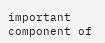important component of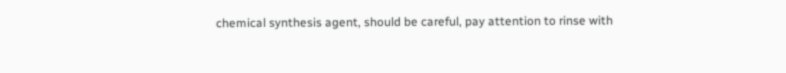chemical synthesis agent, should be careful, pay attention to rinse with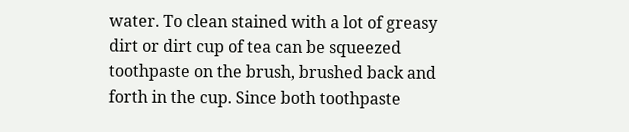water. To clean stained with a lot of greasy dirt or dirt cup of tea can be squeezed toothpaste on the brush, brushed back and forth in the cup. Since both toothpaste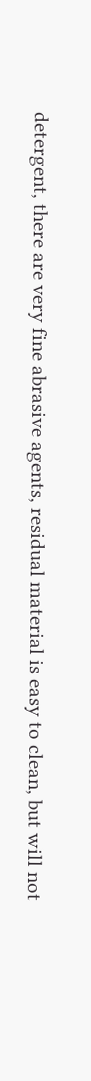detergent, there are very fine abrasive agents, residual material is easy to clean, but will not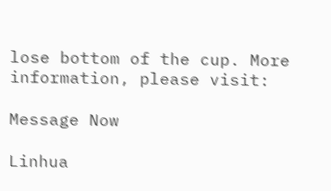lose bottom of the cup. More information, please visit:

Message Now

Linhua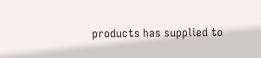products has supplied to